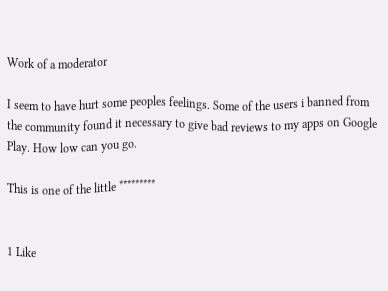Work of a moderator

I seem to have hurt some peoples feelings. Some of the users i banned from the community found it necessary to give bad reviews to my apps on Google Play. How low can you go.

This is one of the little *********


1 Like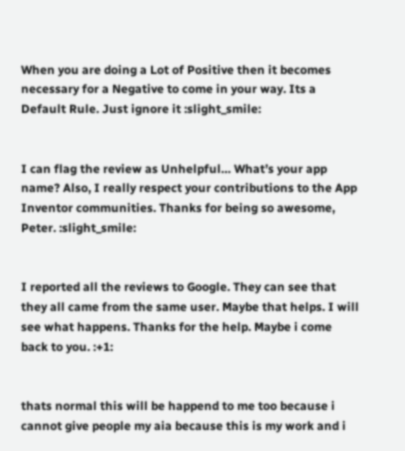When you are doing a Lot of Positive then it becomes necessary for a Negative to come in your way. Its a Default Rule. Just ignore it :slight_smile:


I can flag the review as Unhelpful… What’s your app name? Also, I really respect your contributions to the App Inventor communities. Thanks for being so awesome, Peter. :slight_smile:


I reported all the reviews to Google. They can see that they all came from the same user. Maybe that helps. I will see what happens. Thanks for the help. Maybe i come back to you. :+1:


thats normal this will be happend to me too because i cannot give people my aia because this is my work and i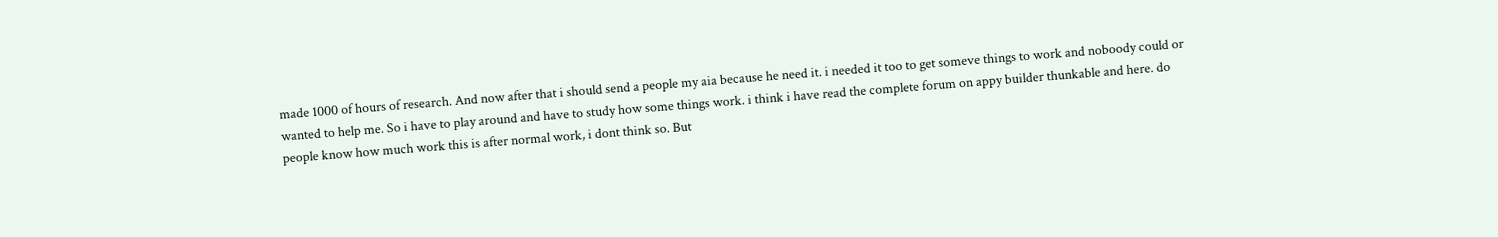made 1000 of hours of research. And now after that i should send a people my aia because he need it. i needed it too to get someve things to work and noboody could or wanted to help me. So i have to play around and have to study how some things work. i think i have read the complete forum on appy builder thunkable and here. do people know how much work this is after normal work, i dont think so. But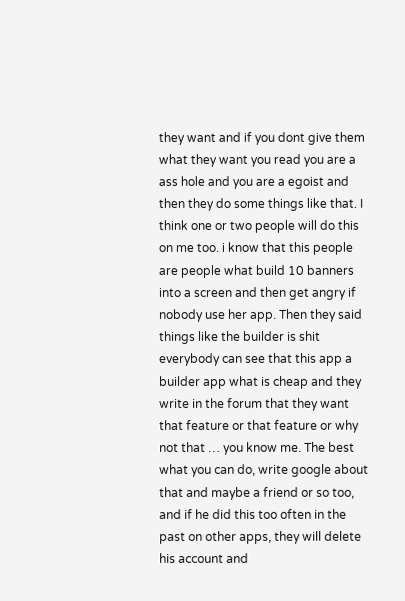they want and if you dont give them what they want you read you are a ass hole and you are a egoist and then they do some things like that. I think one or two people will do this on me too. i know that this people are people what build 10 banners into a screen and then get angry if nobody use her app. Then they said things like the builder is shit everybody can see that this app a builder app what is cheap and they write in the forum that they want that feature or that feature or why not that … you know me. The best what you can do, write google about that and maybe a friend or so too, and if he did this too often in the past on other apps, they will delete his account and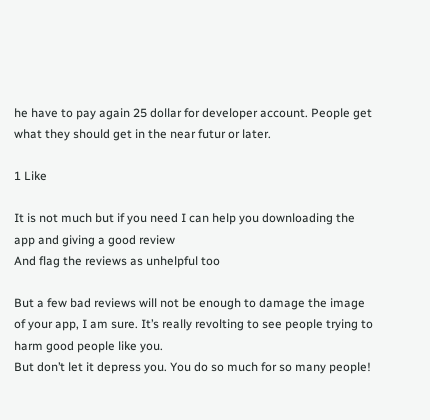he have to pay again 25 dollar for developer account. People get what they should get in the near futur or later.

1 Like

It is not much but if you need I can help you downloading the app and giving a good review
And flag the reviews as unhelpful too

But a few bad reviews will not be enough to damage the image of your app, I am sure. It’s really revolting to see people trying to harm good people like you.
But don’t let it depress you. You do so much for so many people!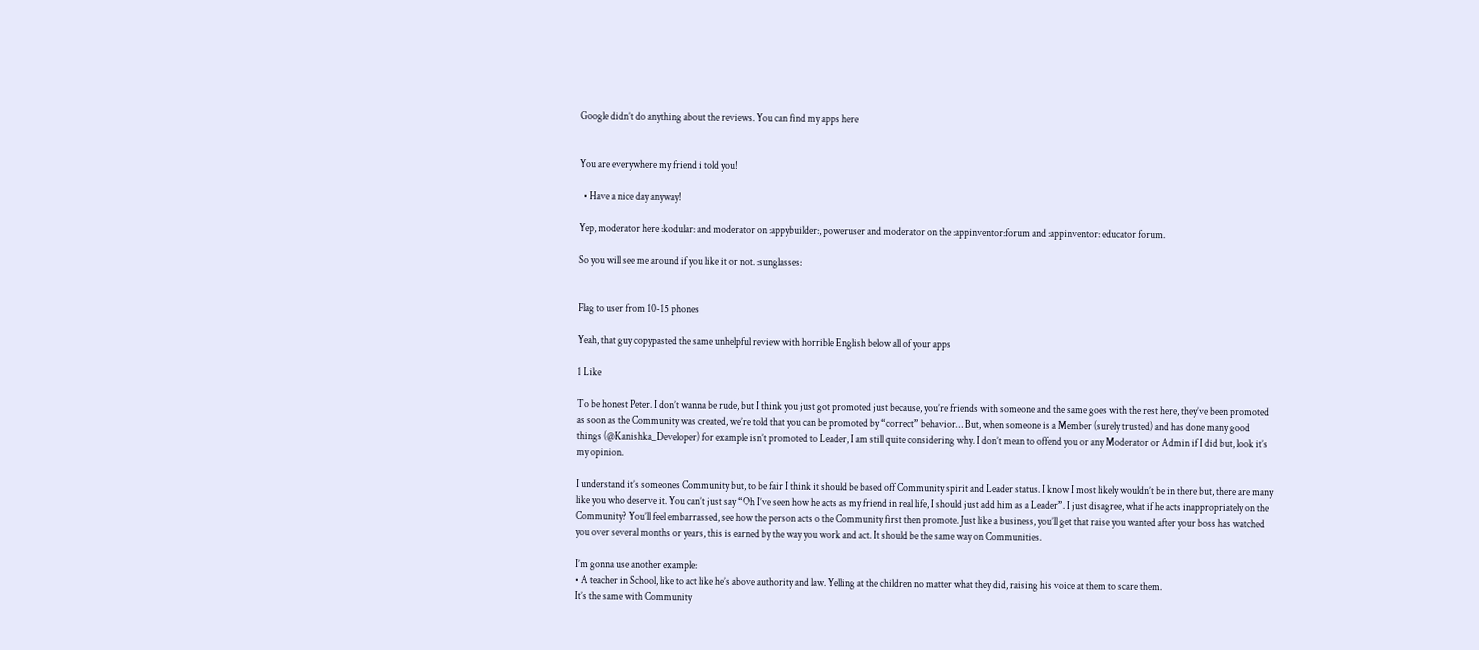Google didn’t do anything about the reviews. You can find my apps here


You are everywhere my friend i told you!

  • Have a nice day anyway!

Yep, moderator here :kodular: and moderator on :appybuilder:, poweruser and moderator on the :appinventor:forum and :appinventor: educator forum.

So you will see me around if you like it or not. :sunglasses:


Flag to user from 10-15 phones

Yeah, that guy copypasted the same unhelpful review with horrible English below all of your apps

1 Like

To be honest Peter. I don’t wanna be rude, but I think you just got promoted just because, you’re friends with someone and the same goes with the rest here, they’ve been promoted as soon as the Community was created, we’re told that you can be promoted by “correct” behavior… But, when someone is a Member (surely trusted) and has done many good things (@Kanishka_Developer) for example isn’t promoted to Leader, I am still quite considering why. I don’t mean to offend you or any Moderator or Admin if I did but, look it’s my opinion.

I understand it’s someones Community but, to be fair I think it should be based off Community spirit and Leader status. I know I most likely wouldn’t be in there but, there are many like you who deserve it. You can’t just say “Oh I’ve seen how he acts as my friend in real life, I should just add him as a Leader”. I just disagree, what if he acts inappropriately on the Community? You’ll feel embarrassed, see how the person acts o the Community first then promote. Just like a business, you’ll get that raise you wanted after your boss has watched you over several months or years, this is earned by the way you work and act. It should be the same way on Communities.

I’m gonna use another example:
• A teacher in School, like to act like he’s above authority and law. Yelling at the children no matter what they did, raising his voice at them to scare them.
It’s the same with Community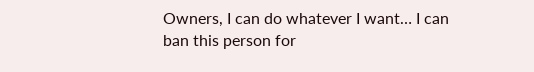Owners, I can do whatever I want… I can ban this person for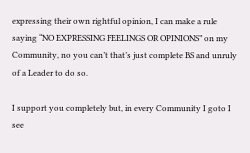expressing their own rightful opinion, I can make a rule saying “NO EXPRESSING FEELINGS OR OPINIONS” on my Community, no you can’t that’s just complete BS and unruly of a Leader to do so.

I support you completely but, in every Community I goto I see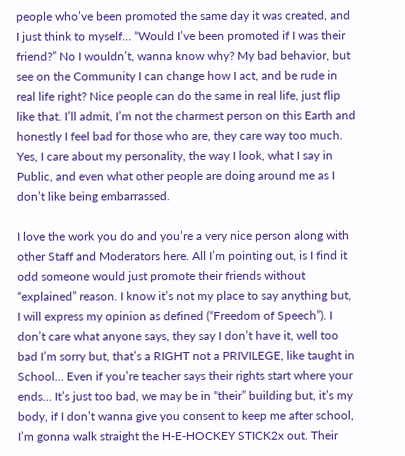people who’ve been promoted the same day it was created, and I just think to myself… “Would I’ve been promoted if I was their friend?” No I wouldn’t, wanna know why? My bad behavior, but see on the Community I can change how I act, and be rude in real life right? Nice people can do the same in real life, just flip like that. I’ll admit, I’m not the charmest person on this Earth and honestly I feel bad for those who are, they care way too much. Yes, I care about my personality, the way I look, what I say in Public, and even what other people are doing around me as I don’t like being embarrassed.

I love the work you do and you’re a very nice person along with other Staff and Moderators here. All I’m pointing out, is I find it odd someone would just promote their friends without “explained” reason. I know it’s not my place to say anything but, I will express my opinion as defined (“Freedom of Speech”). I don’t care what anyone says, they say I don’t have it, well too bad I’m sorry but, that’s a RIGHT not a PRIVILEGE, like taught in School… Even if you’re teacher says their rights start where your ends… It’s just too bad, we may be in “their” building but, it’s my body, if I don’t wanna give you consent to keep me after school, I’m gonna walk straight the H-E-HOCKEY STICK2x out. Their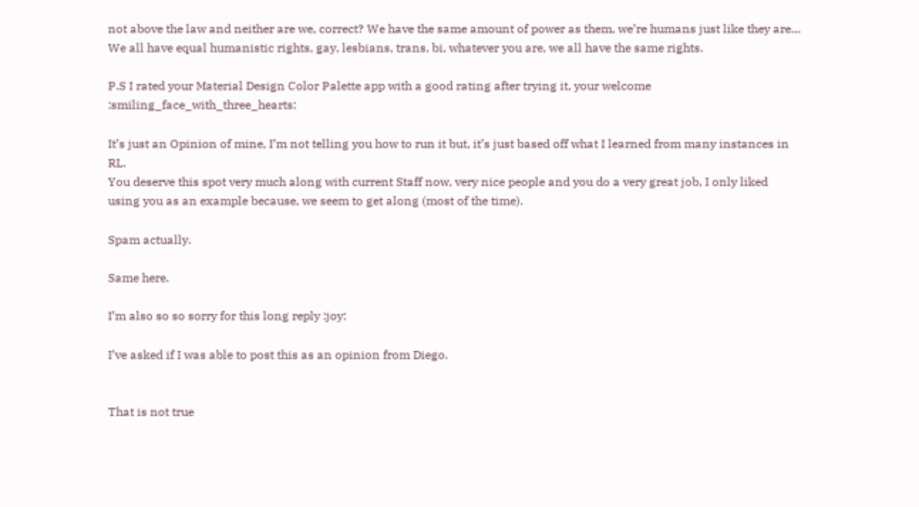not above the law and neither are we, correct? We have the same amount of power as them, we’re humans just like they are… We all have equal humanistic rights, gay, lesbians, trans, bi, whatever you are, we all have the same rights.

P.S I rated your Material Design Color Palette app with a good rating after trying it, your welcome :smiling_face_with_three_hearts:

It’s just an Opinion of mine, I’m not telling you how to run it but, it’s just based off what I learned from many instances in RL.
You deserve this spot very much along with current Staff now, very nice people and you do a very great job, I only liked using you as an example because, we seem to get along (most of the time).

Spam actually.

Same here.

I’m also so so sorry for this long reply :joy:

I’ve asked if I was able to post this as an opinion from Diego.


That is not true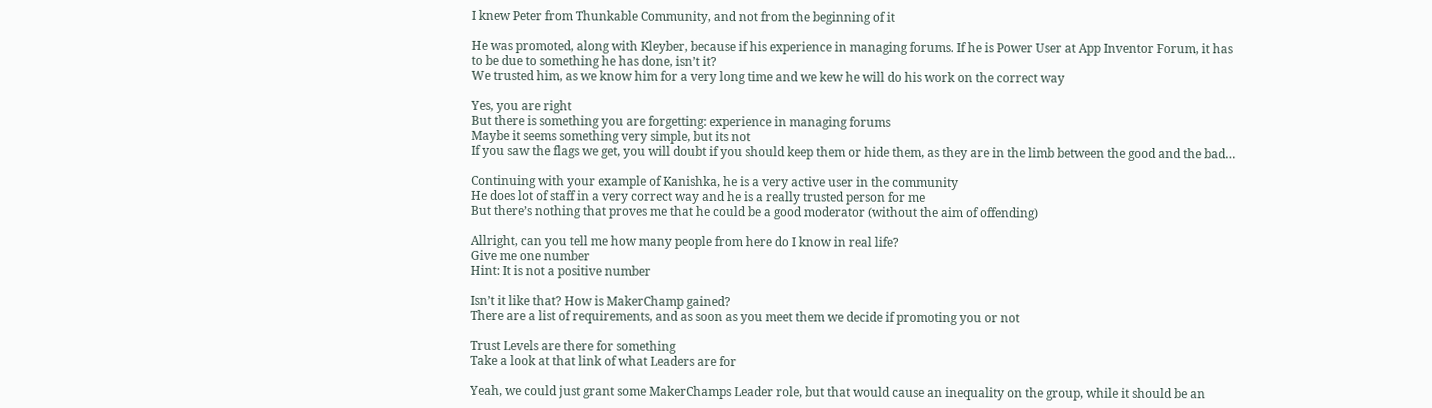I knew Peter from Thunkable Community, and not from the beginning of it

He was promoted, along with Kleyber, because if his experience in managing forums. If he is Power User at App Inventor Forum, it has to be due to something he has done, isn’t it?
We trusted him, as we know him for a very long time and we kew he will do his work on the correct way

Yes, you are right
But there is something you are forgetting: experience in managing forums
Maybe it seems something very simple, but its not
If you saw the flags we get, you will doubt if you should keep them or hide them, as they are in the limb between the good and the bad…

Continuing with your example of Kanishka, he is a very active user in the community
He does lot of staff in a very correct way and he is a really trusted person for me
But there’s nothing that proves me that he could be a good moderator (without the aim of offending)

Allright, can you tell me how many people from here do I know in real life?
Give me one number
Hint: It is not a positive number

Isn’t it like that? How is MakerChamp gained?
There are a list of requirements, and as soon as you meet them we decide if promoting you or not

Trust Levels are there for something
Take a look at that link of what Leaders are for

Yeah, we could just grant some MakerChamps Leader role, but that would cause an inequality on the group, while it should be an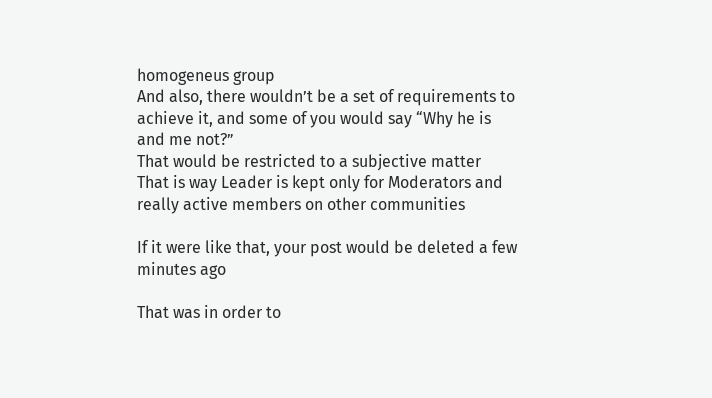homogeneus group
And also, there wouldn’t be a set of requirements to achieve it, and some of you would say “Why he is and me not?”
That would be restricted to a subjective matter
That is way Leader is kept only for Moderators and really active members on other communities

If it were like that, your post would be deleted a few minutes ago

That was in order to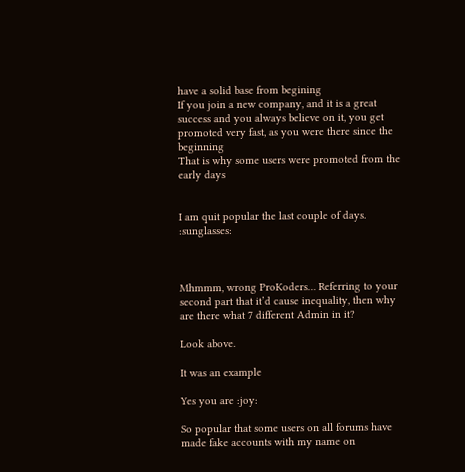have a solid base from begining
If you join a new company, and it is a great success and you always believe on it, you get promoted very fast, as you were there since the beginning
That is why some users were promoted from the early days


I am quit popular the last couple of days. :sunglasses:



Mhmmm, wrong ProKoders… Referring to your second part that it’d cause inequality, then why are there what 7 different Admin in it?

Look above.

It was an example

Yes you are :joy:

So popular that some users on all forums have made fake accounts with my name on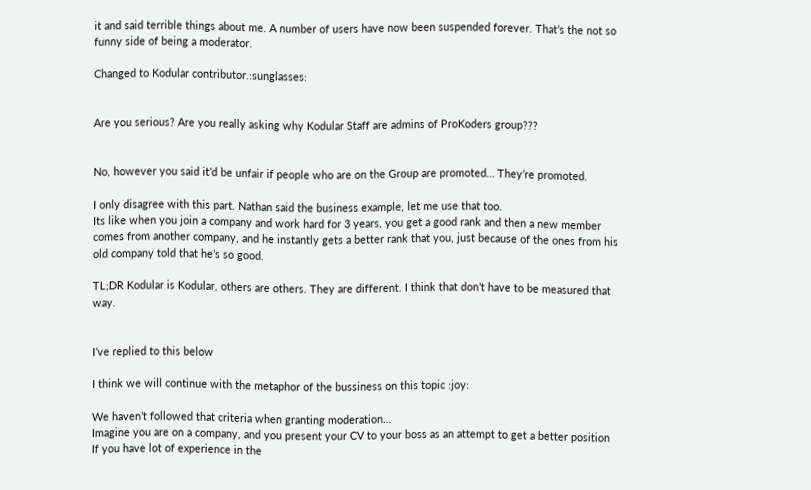it and said terrible things about me. A number of users have now been suspended forever. That’s the not so funny side of being a moderator.

Changed to Kodular contributor.:sunglasses:


Are you serious? Are you really asking why Kodular Staff are admins of ProKoders group???


No, however you said it’d be unfair if people who are on the Group are promoted… They’re promoted.

I only disagree with this part. Nathan said the business example, let me use that too.
Its like when you join a company and work hard for 3 years, you get a good rank and then a new member comes from another company, and he instantly gets a better rank that you, just because of the ones from his old company told that he’s so good.

TL;DR Kodular is Kodular, others are others. They are different. I think that don’t have to be measured that way.


I’ve replied to this below

I think we will continue with the metaphor of the bussiness on this topic :joy:

We haven’t followed that criteria when granting moderation…
Imagine you are on a company, and you present your CV to your boss as an attempt to get a better position
If you have lot of experience in the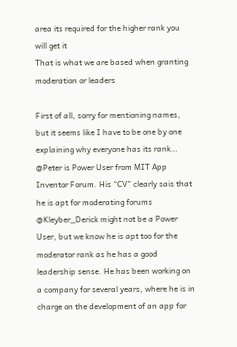area its required for the higher rank you will get it
That is what we are based when granting moderation or leaders

First of all, sorry for mentioning names, but it seems like I have to be one by one explaining why everyone has its rank…
@Peter is Power User from MIT App Inventor Forum. His “CV” clearly sais that he is apt for moderating forums
@Kleyber_Derick might not be a Power User, but we know he is apt too for the moderator rank as he has a good leadership sense. He has been working on a company for several years, where he is in charge on the development of an app for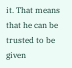it. That means that he can be trusted to be given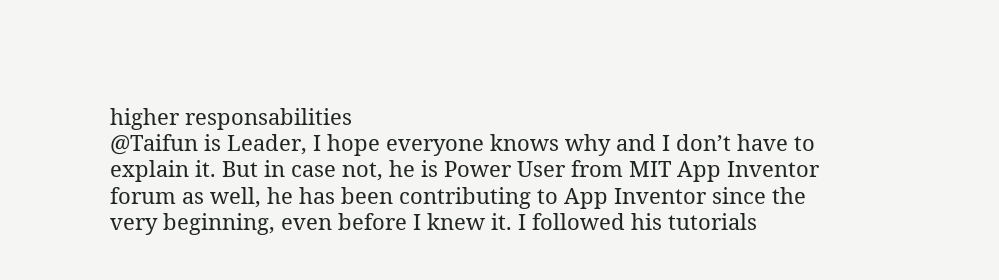higher responsabilities
@Taifun is Leader, I hope everyone knows why and I don’t have to explain it. But in case not, he is Power User from MIT App Inventor forum as well, he has been contributing to App Inventor since the very beginning, even before I knew it. I followed his tutorials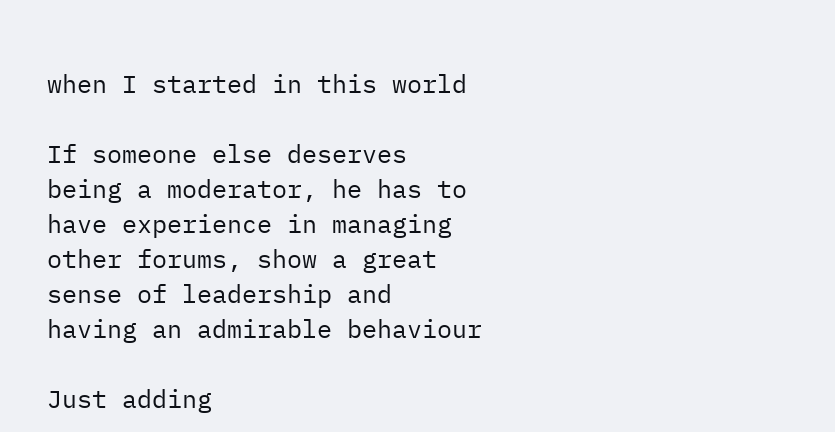when I started in this world

If someone else deserves being a moderator, he has to have experience in managing other forums, show a great sense of leadership and having an admirable behaviour

Just adding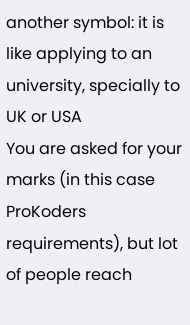another symbol: it is like applying to an university, specially to UK or USA
You are asked for your marks (in this case ProKoders requirements), but lot of people reach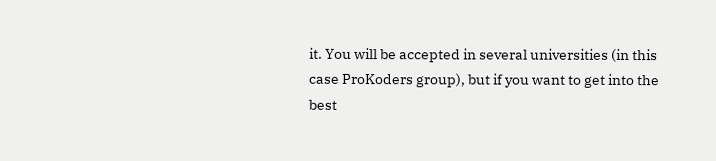it. You will be accepted in several universities (in this case ProKoders group), but if you want to get into the best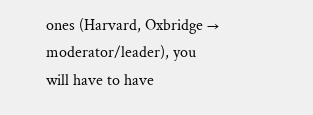ones (Harvard, Oxbridge → moderator/leader), you will have to have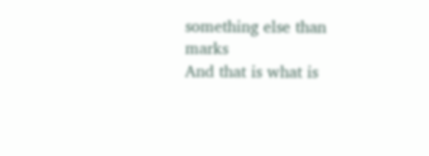something else than marks
And that is what is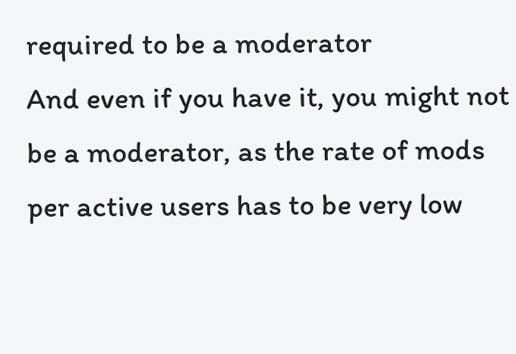required to be a moderator
And even if you have it, you might not be a moderator, as the rate of mods per active users has to be very low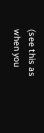(see this as when you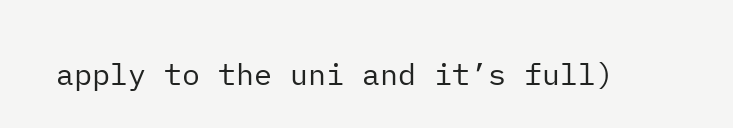apply to the uni and it’s full)